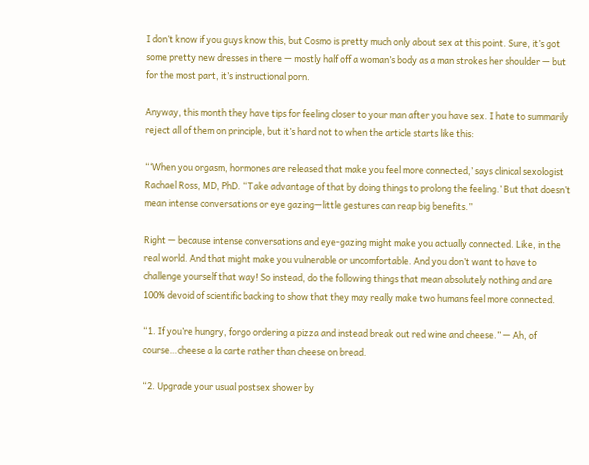I don’t know if you guys know this, but Cosmo is pretty much only about sex at this point. Sure, it’s got some pretty new dresses in there — mostly half off a woman’s body as a man strokes her shoulder — but for the most part, it’s instructional porn.

Anyway, this month they have tips for feeling closer to your man after you have sex. I hate to summarily reject all of them on principle, but it’s hard not to when the article starts like this:

“‘When you orgasm, hormones are released that make you feel more connected,’ says clinical sexologist Rachael Ross, MD, PhD. “Take advantage of that by doing things to prolong the feeling.’ But that doesn’t mean intense conversations or eye gazing—little gestures can reap big benefits.”

Right — because intense conversations and eye-gazing might make you actually connected. Like, in the real world. And that might make you vulnerable or uncomfortable. And you don’t want to have to challenge yourself that way! So instead, do the following things that mean absolutely nothing and are 100% devoid of scientific backing to show that they may really make two humans feel more connected.

“1. If you’re hungry, forgo ordering a pizza and instead break out red wine and cheese.” — Ah, of course…cheese a la carte rather than cheese on bread.

“2. Upgrade your usual postsex shower by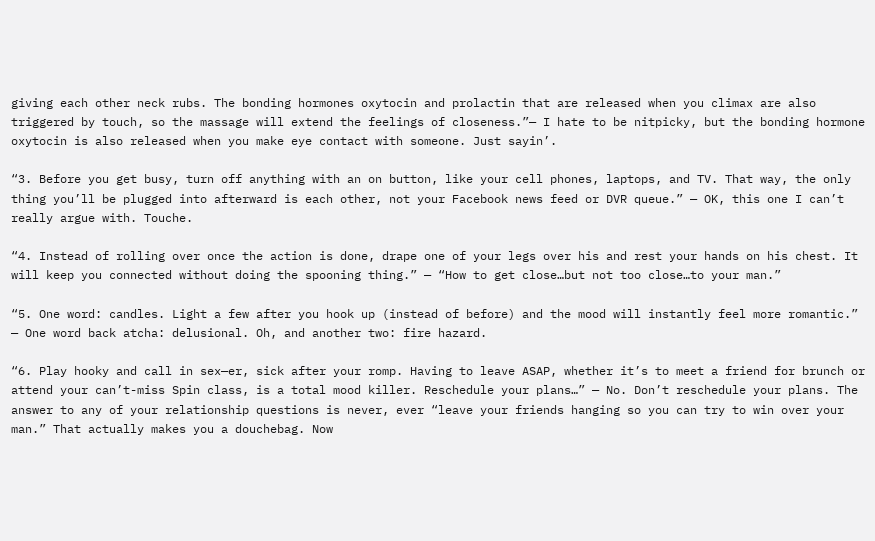giving each other neck rubs. The bonding hormones oxytocin and prolactin that are released when you climax are also triggered by touch, so the massage will extend the feelings of closeness.”— I hate to be nitpicky, but the bonding hormone oxytocin is also released when you make eye contact with someone. Just sayin’.

“3. Before you get busy, turn off anything with an on button, like your cell phones, laptops, and TV. That way, the only thing you’ll be plugged into afterward is each other, not your Facebook news feed or DVR queue.” — OK, this one I can’t really argue with. Touche.

“4. Instead of rolling over once the action is done, drape one of your legs over his and rest your hands on his chest. It will keep you connected without doing the spooning thing.” — “How to get close…but not too close…to your man.”

“5. One word: candles. Light a few after you hook up (instead of before) and the mood will instantly feel more romantic.” — One word back atcha: delusional. Oh, and another two: fire hazard.

“6. Play hooky and call in sex—er, sick after your romp. Having to leave ASAP, whether it’s to meet a friend for brunch or attend your can’t-miss Spin class, is a total mood killer. Reschedule your plans…” — No. Don’t reschedule your plans. The answer to any of your relationship questions is never, ever “leave your friends hanging so you can try to win over your man.” That actually makes you a douchebag. Now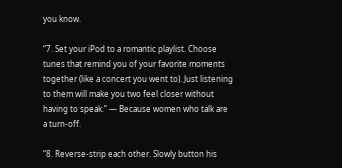you know.

“7. Set your iPod to a romantic playlist. Choose tunes that remind you of your favorite moments together (like a concert you went to). Just listening to them will make you two feel closer without having to speak.” — Because women who talk are a turn-off.

“8. Reverse-strip each other. Slowly button his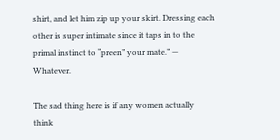shirt, and let him zip up your skirt. Dressing each other is super intimate since it taps in to the primal instinct to “preen” your mate.” — Whatever.

The sad thing here is if any women actually think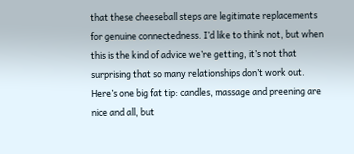that these cheeseball steps are legitimate replacements for genuine connectedness. I’d like to think not, but when this is the kind of advice we’re getting, it’s not that surprising that so many relationships don’t work out. Here’s one big fat tip: candles, massage and preening are nice and all, but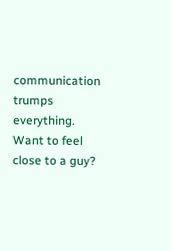communication trumps everything. Want to feel close to a guy?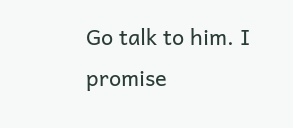Go talk to him. I promise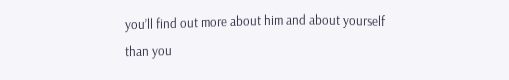you’ll find out more about him and about yourself than you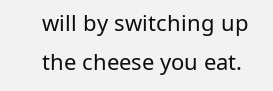will by switching up the cheese you eat.